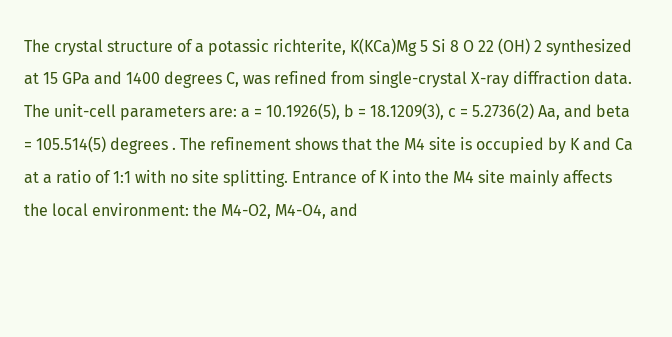The crystal structure of a potassic richterite, K(KCa)Mg 5 Si 8 O 22 (OH) 2 synthesized at 15 GPa and 1400 degrees C, was refined from single-crystal X-ray diffraction data. The unit-cell parameters are: a = 10.1926(5), b = 18.1209(3), c = 5.2736(2) Aa, and beta = 105.514(5) degrees . The refinement shows that the M4 site is occupied by K and Ca at a ratio of 1:1 with no site splitting. Entrance of K into the M4 site mainly affects the local environment: the M4-O2, M4-O4, and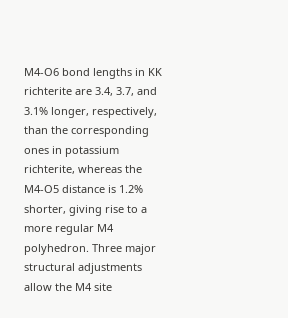M4-O6 bond lengths in KK richterite are 3.4, 3.7, and 3.1% longer, respectively, than the corresponding ones in potassium richterite, whereas the M4-O5 distance is 1.2% shorter, giving rise to a more regular M4 polyhedron. Three major structural adjustments allow the M4 site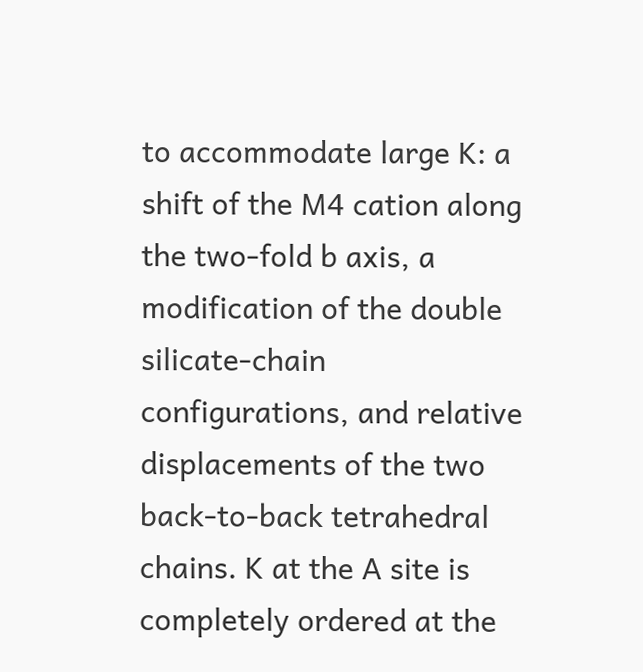to accommodate large K: a shift of the M4 cation along the two-fold b axis, a modification of the double silicate-chain configurations, and relative displacements of the two back-to-back tetrahedral chains. K at the A site is completely ordered at the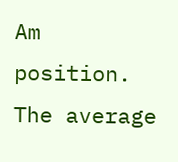Am position. The average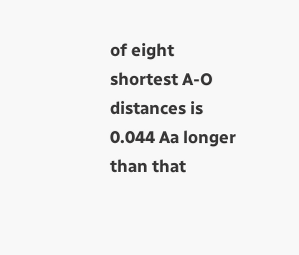of eight shortest A-O distances is 0.044 Aa longer than that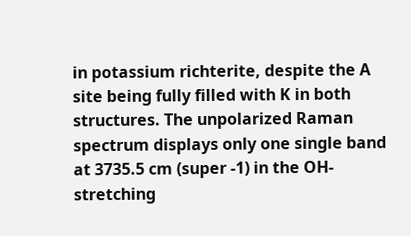in potassium richterite, despite the A site being fully filled with K in both structures. The unpolarized Raman spectrum displays only one single band at 3735.5 cm (super -1) in the OH-stretching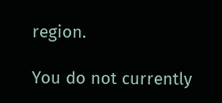region.

You do not currently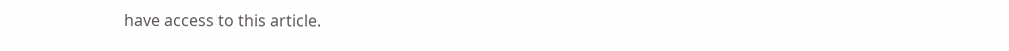have access to this article.